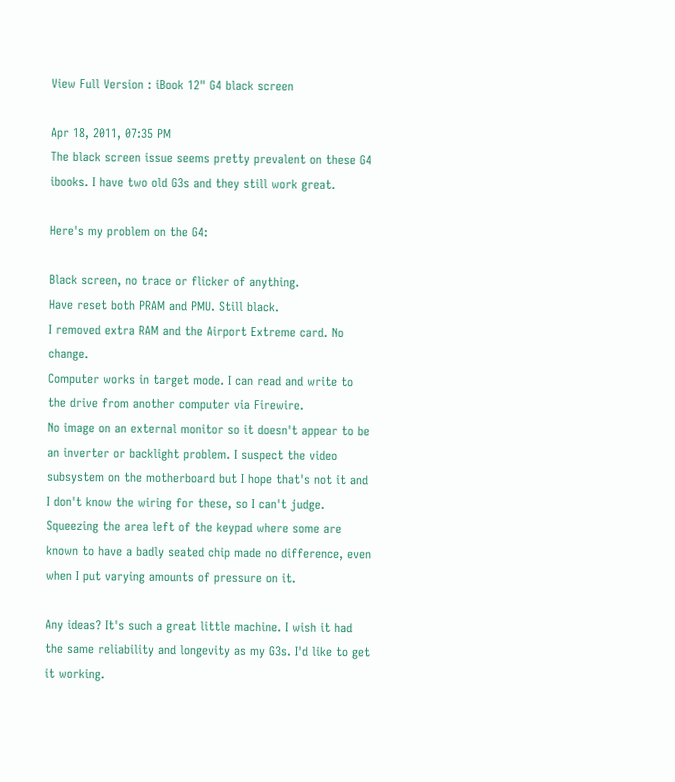View Full Version : iBook 12" G4 black screen

Apr 18, 2011, 07:35 PM
The black screen issue seems pretty prevalent on these G4 ibooks. I have two old G3s and they still work great.

Here's my problem on the G4:

Black screen, no trace or flicker of anything.
Have reset both PRAM and PMU. Still black.
I removed extra RAM and the Airport Extreme card. No change.
Computer works in target mode. I can read and write to the drive from another computer via Firewire.
No image on an external monitor so it doesn't appear to be an inverter or backlight problem. I suspect the video subsystem on the motherboard but I hope that's not it and I don't know the wiring for these, so I can't judge.
Squeezing the area left of the keypad where some are known to have a badly seated chip made no difference, even when I put varying amounts of pressure on it.

Any ideas? It's such a great little machine. I wish it had the same reliability and longevity as my G3s. I'd like to get it working.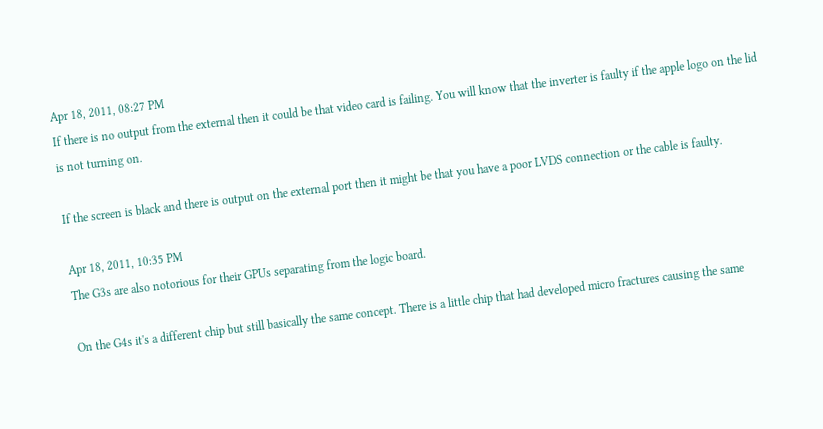Apr 18, 2011, 08:27 PM
If there is no output from the external then it could be that video card is failing. You will know that the inverter is faulty if the apple logo on the lid is not turning on.

If the screen is black and there is output on the external port then it might be that you have a poor LVDS connection or the cable is faulty.

Apr 18, 2011, 10:35 PM
The G3s are also notorious for their GPUs separating from the logic board.

On the G4s it's a different chip but still basically the same concept. There is a little chip that had developed micro fractures causing the same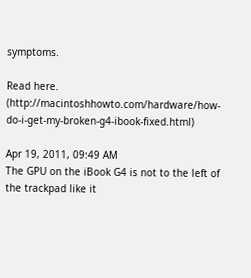symptoms.

Read here. (http://macintoshhowto.com/hardware/how-do-i-get-my-broken-g4-ibook-fixed.html)

Apr 19, 2011, 09:49 AM
The GPU on the iBook G4 is not to the left of the trackpad like it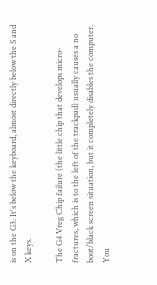is on the G3. It's below the keyboard, almost directly below the S and X keys.

The G4 Vreg Chip failure (the little chip that develops micro-fractures, which is to the left of the trackpad) usually causes a no boot/black screen situation, but it completely disables the computer. You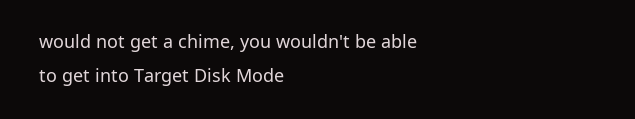would not get a chime, you wouldn't be able to get into Target Disk Mode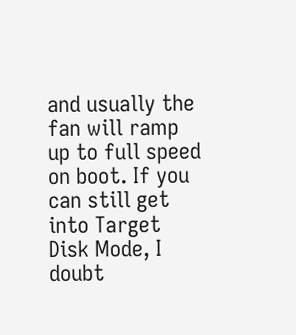and usually the fan will ramp up to full speed on boot. If you can still get into Target Disk Mode, I doubt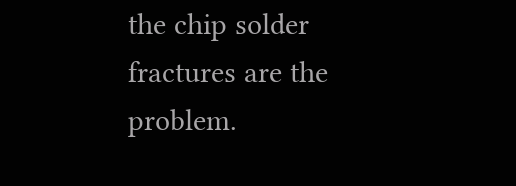the chip solder fractures are the problem.